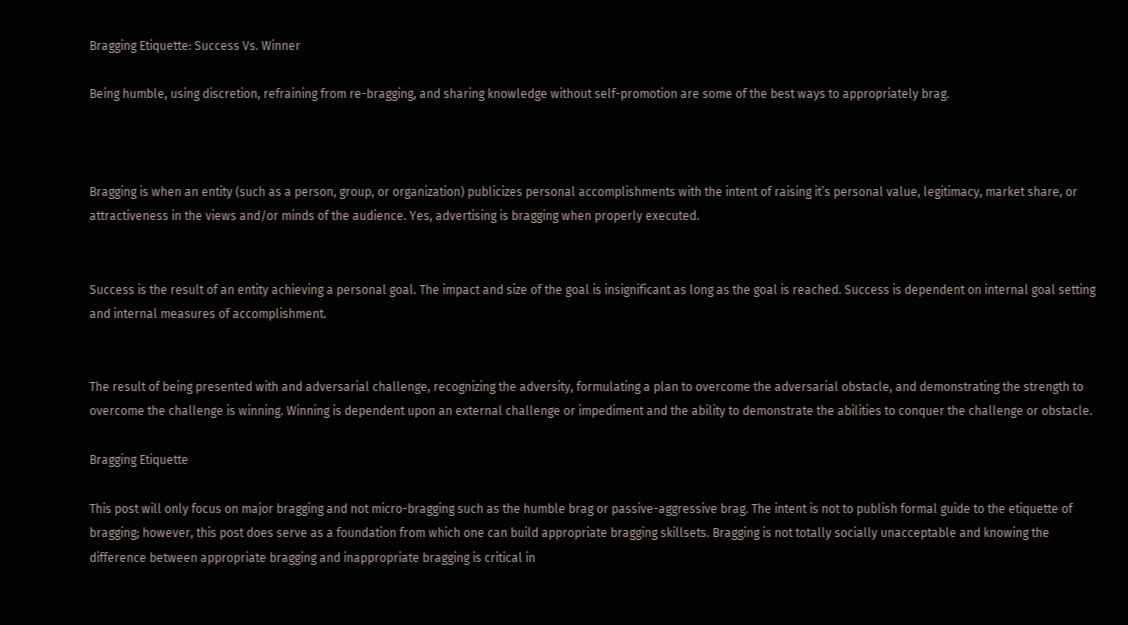Bragging Etiquette: Success Vs. Winner

Being humble, using discretion, refraining from re-bragging, and sharing knowledge without self-promotion are some of the best ways to appropriately brag.



Bragging is when an entity (such as a person, group, or organization) publicizes personal accomplishments with the intent of raising it’s personal value, legitimacy, market share, or attractiveness in the views and/or minds of the audience. Yes, advertising is bragging when properly executed.


Success is the result of an entity achieving a personal goal. The impact and size of the goal is insignificant as long as the goal is reached. Success is dependent on internal goal setting and internal measures of accomplishment.


The result of being presented with and adversarial challenge, recognizing the adversity, formulating a plan to overcome the adversarial obstacle, and demonstrating the strength to overcome the challenge is winning. Winning is dependent upon an external challenge or impediment and the ability to demonstrate the abilities to conquer the challenge or obstacle.

Bragging Etiquette

This post will only focus on major bragging and not micro-bragging such as the humble brag or passive-aggressive brag. The intent is not to publish formal guide to the etiquette of bragging; however, this post does serve as a foundation from which one can build appropriate bragging skillsets. Bragging is not totally socially unacceptable and knowing the difference between appropriate bragging and inappropriate bragging is critical in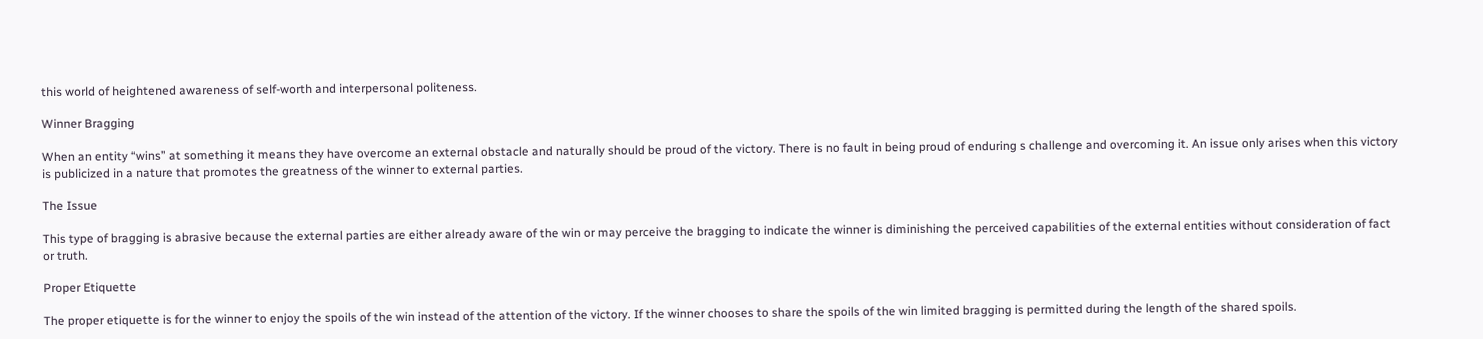this world of heightened awareness of self-worth and interpersonal politeness.

Winner Bragging

When an entity “wins” at something it means they have overcome an external obstacle and naturally should be proud of the victory. There is no fault in being proud of enduring s challenge and overcoming it. An issue only arises when this victory is publicized in a nature that promotes the greatness of the winner to external parties.

The Issue

This type of bragging is abrasive because the external parties are either already aware of the win or may perceive the bragging to indicate the winner is diminishing the perceived capabilities of the external entities without consideration of fact or truth.

Proper Etiquette

The proper etiquette is for the winner to enjoy the spoils of the win instead of the attention of the victory. If the winner chooses to share the spoils of the win limited bragging is permitted during the length of the shared spoils.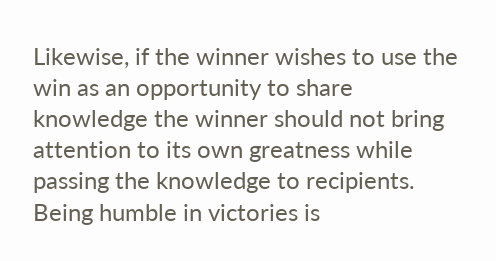Likewise, if the winner wishes to use the win as an opportunity to share knowledge the winner should not bring attention to its own greatness while passing the knowledge to recipients. Being humble in victories is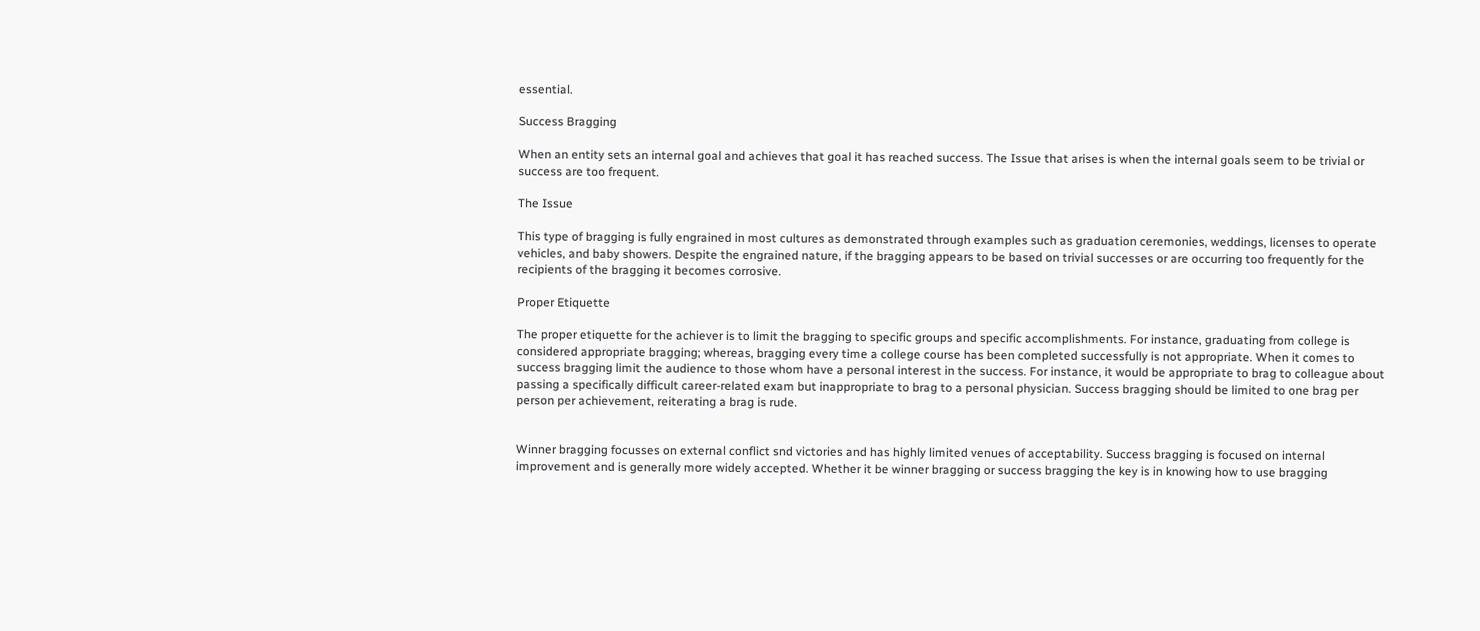essential.

Success Bragging

When an entity sets an internal goal and achieves that goal it has reached success. The Issue that arises is when the internal goals seem to be trivial or success are too frequent.

The Issue

This type of bragging is fully engrained in most cultures as demonstrated through examples such as graduation ceremonies, weddings, licenses to operate vehicles, and baby showers. Despite the engrained nature, if the bragging appears to be based on trivial successes or are occurring too frequently for the recipients of the bragging it becomes corrosive.

Proper Etiquette

The proper etiquette for the achiever is to limit the bragging to specific groups and specific accomplishments. For instance, graduating from college is considered appropriate bragging; whereas, bragging every time a college course has been completed successfully is not appropriate. When it comes to success bragging limit the audience to those whom have a personal interest in the success. For instance, it would be appropriate to brag to colleague about passing a specifically difficult career-related exam but inappropriate to brag to a personal physician. Success bragging should be limited to one brag per person per achievement, reiterating a brag is rude.


Winner bragging focusses on external conflict snd victories and has highly limited venues of acceptability. Success bragging is focused on internal improvement and is generally more widely accepted. Whether it be winner bragging or success bragging the key is in knowing how to use bragging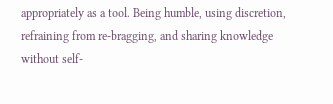appropriately as a tool. Being humble, using discretion, refraining from re-bragging, and sharing knowledge without self-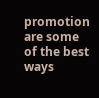promotion are some of the best ways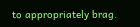to appropriately brag.